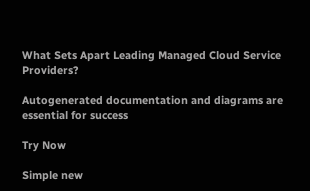What Sets Apart Leading Managed Cloud Service Providers?

Autogenerated documentation and diagrams are essential for success

Try Now

Simple new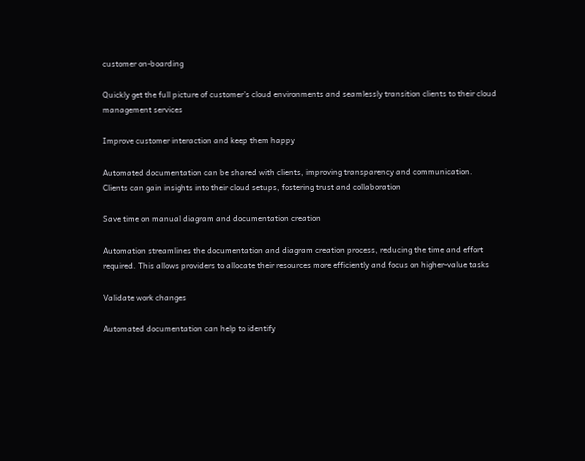customer on-boarding

Quickly get the full picture of customer's cloud environments and seamlessly transition clients to their cloud management services

Improve customer interaction and keep them happy

Automated documentation can be shared with clients, improving transparency and communication. Clients can gain insights into their cloud setups, fostering trust and collaboration

Save time on manual diagram and documentation creation

Automation streamlines the documentation and diagram creation process, reducing the time and effort required. This allows providers to allocate their resources more efficiently and focus on higher-value tasks

Validate work changes

Automated documentation can help to identify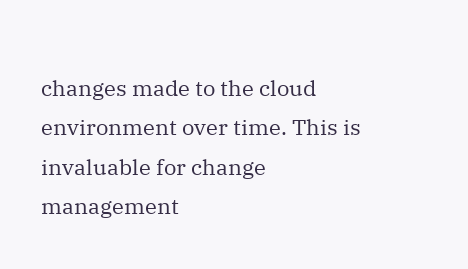changes made to the cloud environment over time. This is invaluable for change management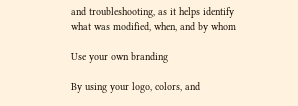and troubleshooting, as it helps identify what was modified, when, and by whom

Use your own branding

By using your logo, colors, and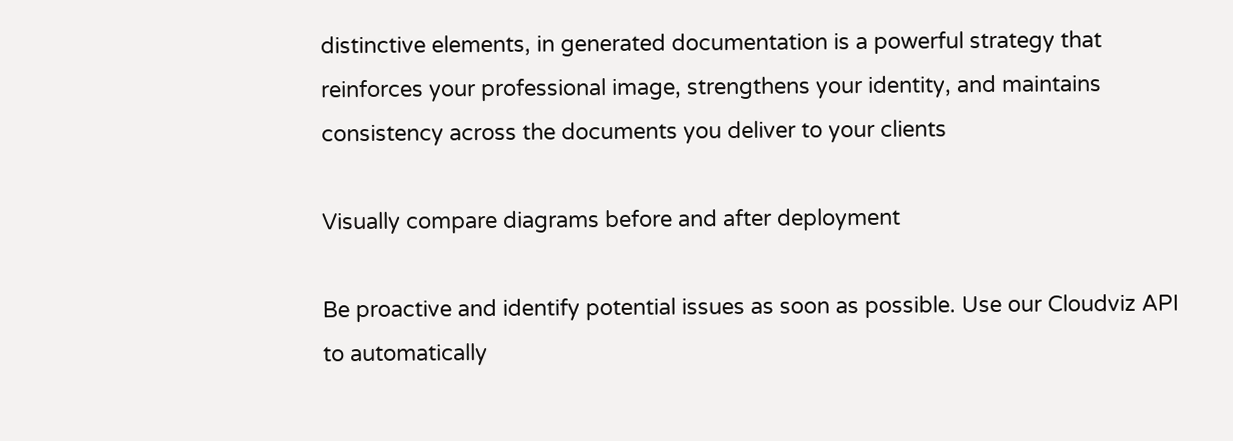distinctive elements, in generated documentation is a powerful strategy that reinforces your professional image, strengthens your identity, and maintains consistency across the documents you deliver to your clients

Visually compare diagrams before and after deployment

Be proactive and identify potential issues as soon as possible. Use our Cloudviz API to automatically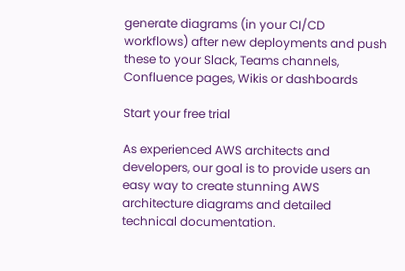generate diagrams (in your CI/CD workflows) after new deployments and push these to your Slack, Teams channels, Confluence pages, Wikis or dashboards

Start your free trial

As experienced AWS architects and developers, our goal is to provide users an easy way to create stunning AWS architecture diagrams and detailed technical documentation.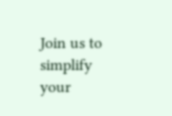Join us to simplify your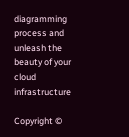diagramming process and unleash the beauty of your cloud infrastructure

Copyright ©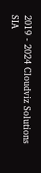2019 - 2024 Cloudviz Solutions SIA